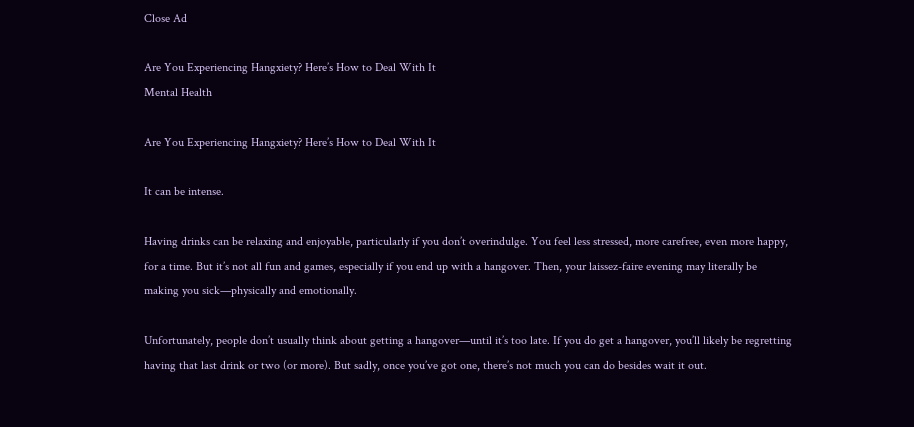Close Ad

Are You Experiencing Hangxiety? Here’s How to Deal With It
Mental Health

Are You Experiencing Hangxiety? Here’s How to Deal With It

It can be intense.

Having drinks can be relaxing and enjoyable, particularly if you don’t overindulge. You feel less stressed, more carefree, even more happy, for a time. But it’s not all fun and games, especially if you end up with a hangover. Then, your laissez-faire evening may literally be making you sick—physically and emotionally.

Unfortunately, people don’t usually think about getting a hangover—until it’s too late. If you do get a hangover, you’ll likely be regretting having that last drink or two (or more). But sadly, once you’ve got one, there’s not much you can do besides wait it out.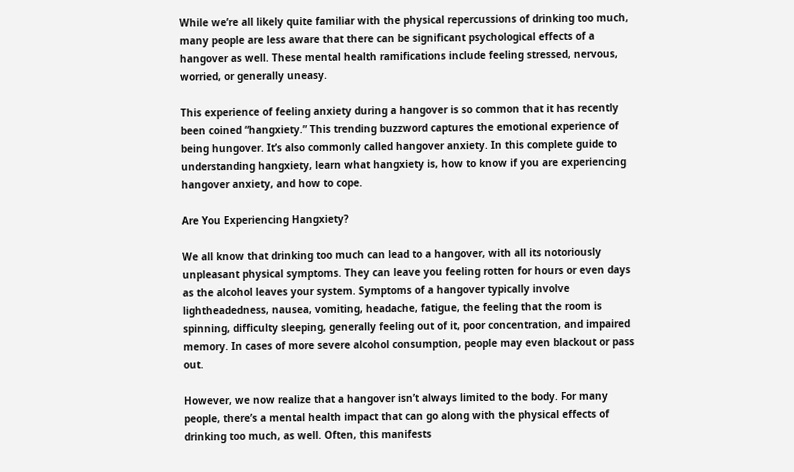While we’re all likely quite familiar with the physical repercussions of drinking too much, many people are less aware that there can be significant psychological effects of a hangover as well. These mental health ramifications include feeling stressed, nervous, worried, or generally uneasy.

This experience of feeling anxiety during a hangover is so common that it has recently been coined “hangxiety.” This trending buzzword captures the emotional experience of being hungover. It’s also commonly called hangover anxiety. In this complete guide to understanding hangxiety, learn what hangxiety is, how to know if you are experiencing hangover anxiety, and how to cope.

Are You Experiencing Hangxiety?

We all know that drinking too much can lead to a hangover, with all its notoriously unpleasant physical symptoms. They can leave you feeling rotten for hours or even days as the alcohol leaves your system. Symptoms of a hangover typically involve lightheadedness, nausea, vomiting, headache, fatigue, the feeling that the room is spinning, difficulty sleeping, generally feeling out of it, poor concentration, and impaired memory. In cases of more severe alcohol consumption, people may even blackout or pass out.

However, we now realize that a hangover isn’t always limited to the body. For many people, there’s a mental health impact that can go along with the physical effects of drinking too much, as well. Often, this manifests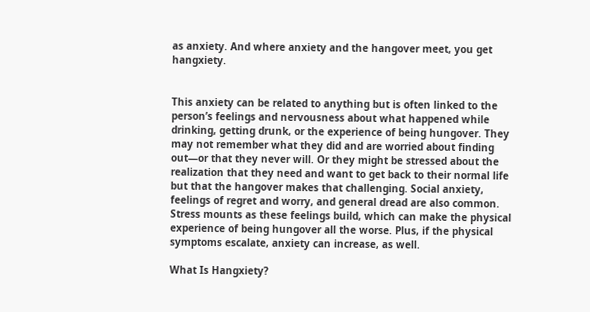as anxiety. And where anxiety and the hangover meet, you get hangxiety.


This anxiety can be related to anything but is often linked to the person’s feelings and nervousness about what happened while drinking, getting drunk, or the experience of being hungover. They may not remember what they did and are worried about finding out—or that they never will. Or they might be stressed about the realization that they need and want to get back to their normal life but that the hangover makes that challenging. Social anxiety, feelings of regret and worry, and general dread are also common. Stress mounts as these feelings build, which can make the physical experience of being hungover all the worse. Plus, if the physical symptoms escalate, anxiety can increase, as well.

What Is Hangxiety?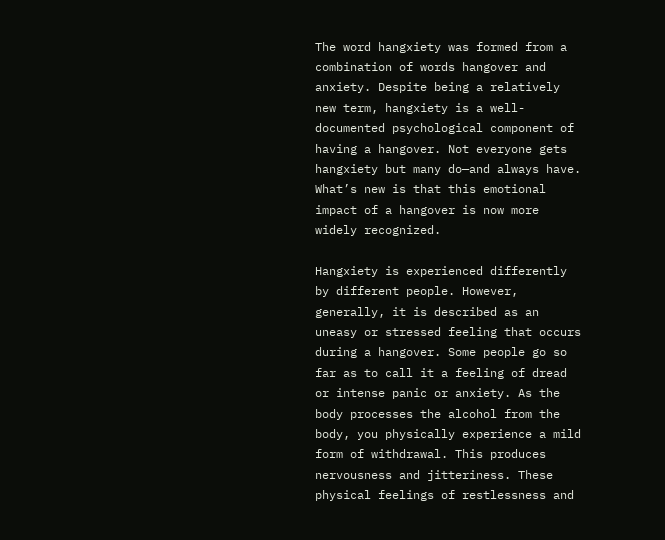The word hangxiety was formed from a combination of words hangover and anxiety. Despite being a relatively new term, hangxiety is a well-documented psychological component of having a hangover. Not everyone gets hangxiety but many do—and always have. What’s new is that this emotional impact of a hangover is now more widely recognized.

Hangxiety is experienced differently by different people. However, generally, it is described as an uneasy or stressed feeling that occurs during a hangover. Some people go so far as to call it a feeling of dread or intense panic or anxiety. As the body processes the alcohol from the body, you physically experience a mild form of withdrawal. This produces nervousness and jitteriness. These physical feelings of restlessness and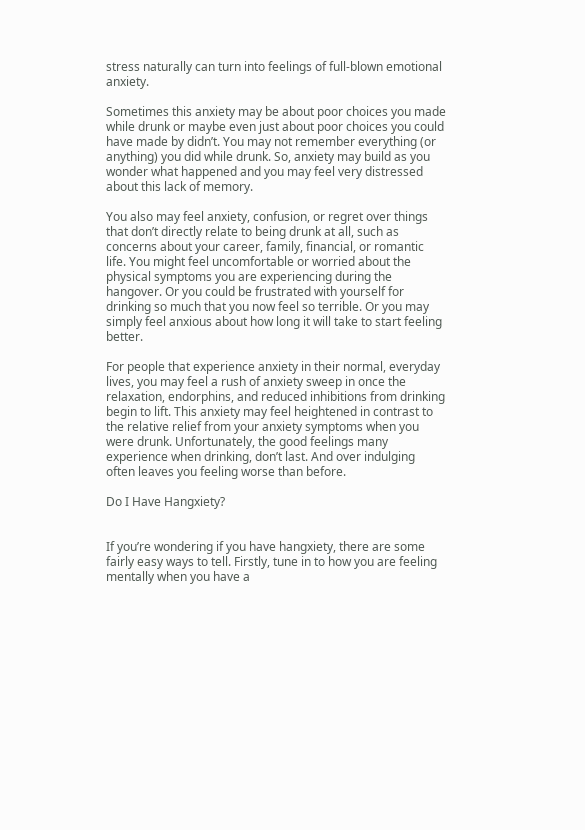stress naturally can turn into feelings of full-blown emotional anxiety.

Sometimes this anxiety may be about poor choices you made while drunk or maybe even just about poor choices you could have made by didn’t. You may not remember everything (or anything) you did while drunk. So, anxiety may build as you wonder what happened and you may feel very distressed about this lack of memory.

You also may feel anxiety, confusion, or regret over things that don’t directly relate to being drunk at all, such as concerns about your career, family, financial, or romantic life. You might feel uncomfortable or worried about the physical symptoms you are experiencing during the  hangover. Or you could be frustrated with yourself for drinking so much that you now feel so terrible. Or you may simply feel anxious about how long it will take to start feeling better.

For people that experience anxiety in their normal, everyday lives, you may feel a rush of anxiety sweep in once the relaxation, endorphins, and reduced inhibitions from drinking begin to lift. This anxiety may feel heightened in contrast to the relative relief from your anxiety symptoms when you were drunk. Unfortunately, the good feelings many experience when drinking, don’t last. And over indulging often leaves you feeling worse than before.

Do I Have Hangxiety?


If you’re wondering if you have hangxiety, there are some fairly easy ways to tell. Firstly, tune in to how you are feeling mentally when you have a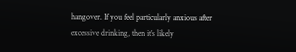hangover. If you feel particularly anxious after excessive drinking, then it’s likely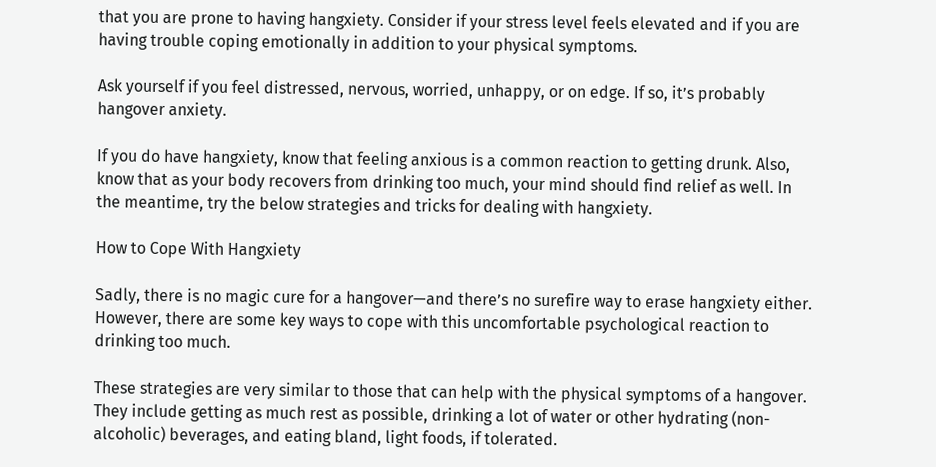that you are prone to having hangxiety. Consider if your stress level feels elevated and if you are having trouble coping emotionally in addition to your physical symptoms.

Ask yourself if you feel distressed, nervous, worried, unhappy, or on edge. If so, it’s probably hangover anxiety.

If you do have hangxiety, know that feeling anxious is a common reaction to getting drunk. Also, know that as your body recovers from drinking too much, your mind should find relief as well. In the meantime, try the below strategies and tricks for dealing with hangxiety.

How to Cope With Hangxiety

Sadly, there is no magic cure for a hangover—and there’s no surefire way to erase hangxiety either. However, there are some key ways to cope with this uncomfortable psychological reaction to drinking too much.

These strategies are very similar to those that can help with the physical symptoms of a hangover. They include getting as much rest as possible, drinking a lot of water or other hydrating (non-alcoholic) beverages, and eating bland, light foods, if tolerated.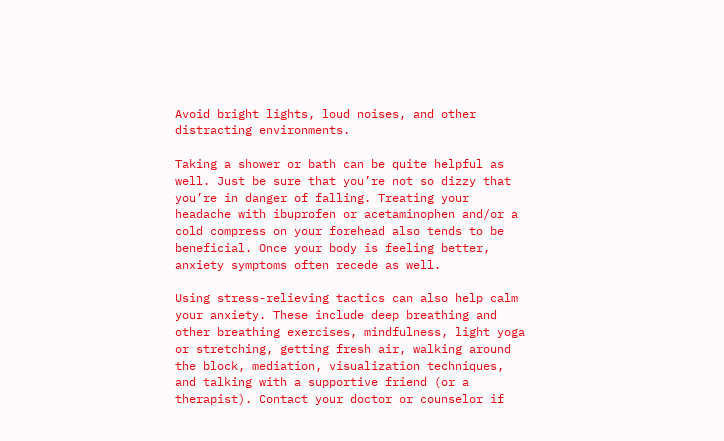Avoid bright lights, loud noises, and other distracting environments.

Taking a shower or bath can be quite helpful as well. Just be sure that you’re not so dizzy that you’re in danger of falling. Treating your headache with ibuprofen or acetaminophen and/or a cold compress on your forehead also tends to be beneficial. Once your body is feeling better, anxiety symptoms often recede as well.

Using stress-relieving tactics can also help calm your anxiety. These include deep breathing and other breathing exercises, mindfulness, light yoga or stretching, getting fresh air, walking around the block, mediation, visualization techniques, and talking with a supportive friend (or a therapist). Contact your doctor or counselor if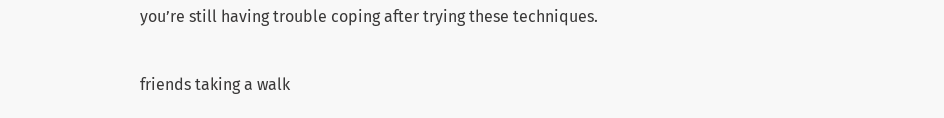you’re still having trouble coping after trying these techniques.

friends taking a walk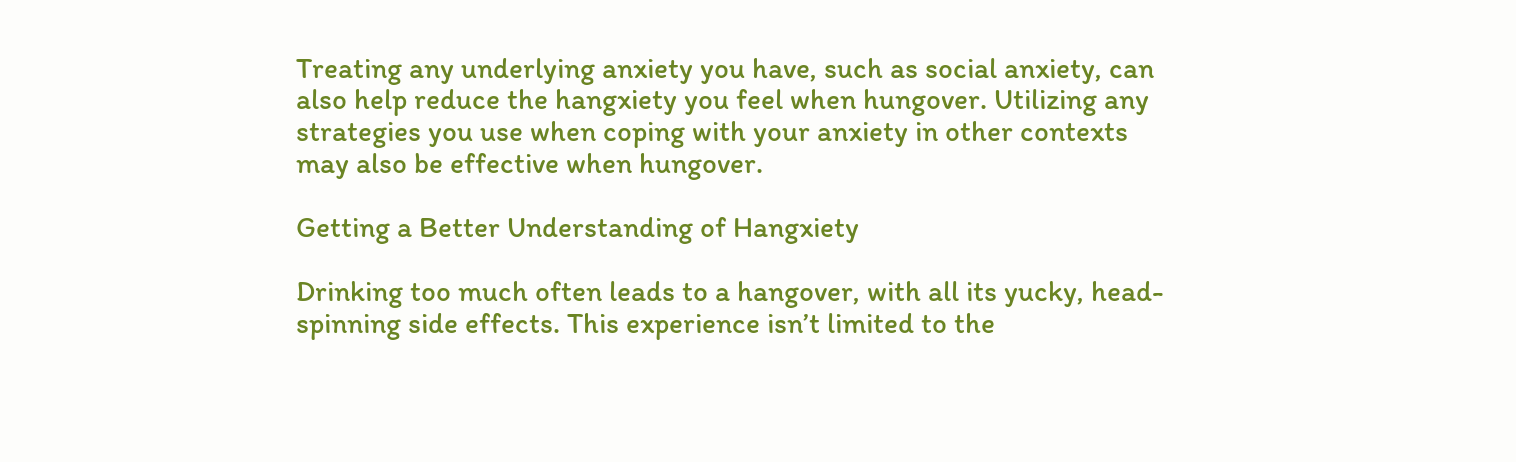Treating any underlying anxiety you have, such as social anxiety, can also help reduce the hangxiety you feel when hungover. Utilizing any strategies you use when coping with your anxiety in other contexts may also be effective when hungover.

Getting a Better Understanding of Hangxiety

Drinking too much often leads to a hangover, with all its yucky, head-spinning side effects. This experience isn’t limited to the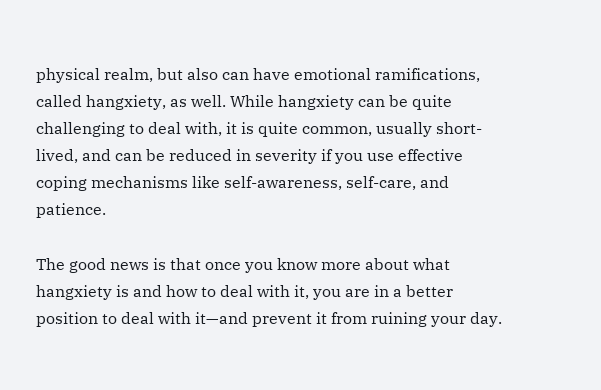physical realm, but also can have emotional ramifications, called hangxiety, as well. While hangxiety can be quite challenging to deal with, it is quite common, usually short-lived, and can be reduced in severity if you use effective coping mechanisms like self-awareness, self-care, and patience.

The good news is that once you know more about what hangxiety is and how to deal with it, you are in a better position to deal with it—and prevent it from ruining your day.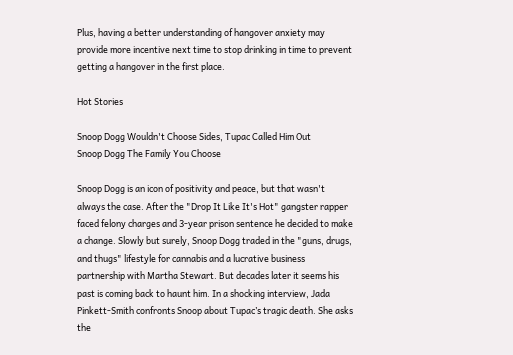Plus, having a better understanding of hangover anxiety may provide more incentive next time to stop drinking in time to prevent getting a hangover in the first place.

Hot Stories

Snoop Dogg Wouldn't Choose Sides, Tupac Called Him Out
Snoop Dogg The Family You Choose

Snoop Dogg is an icon of positivity and peace, but that wasn't always the case. After the "Drop It Like It's Hot" gangster rapper faced felony charges and 3-year prison sentence he decided to make a change. Slowly but surely, Snoop Dogg traded in the "guns, drugs, and thugs" lifestyle for cannabis and a lucrative business partnership with Martha Stewart. But decades later it seems his past is coming back to haunt him. In a shocking interview, Jada Pinkett-Smith confronts Snoop about Tupac’s tragic death. She asks the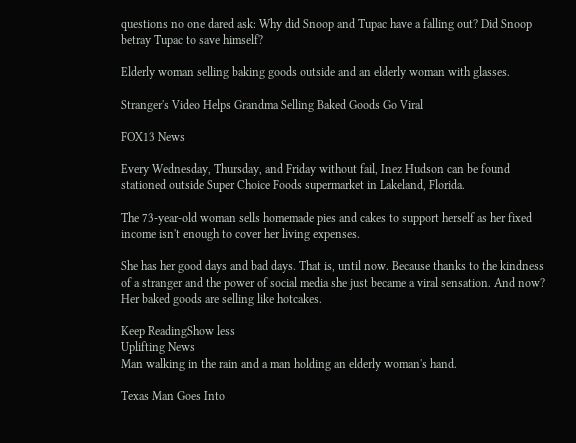questions no one dared ask: Why did Snoop and Tupac have a falling out? Did Snoop betray Tupac to save himself?

Elderly woman selling baking goods outside and an elderly woman with glasses.

Stranger's Video Helps Grandma Selling Baked Goods Go Viral

FOX13 News

Every Wednesday, Thursday, and Friday without fail, Inez Hudson can be found stationed outside Super Choice Foods supermarket in Lakeland, Florida.

The 73-year-old woman sells homemade pies and cakes to support herself as her fixed income isn't enough to cover her living expenses.

She has her good days and bad days. That is, until now. Because thanks to the kindness of a stranger and the power of social media she just became a viral sensation. And now? Her baked goods are selling like hotcakes.

Keep ReadingShow less
Uplifting News
Man walking in the rain and a man holding an elderly woman's hand.

Texas Man Goes Into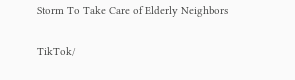Storm To Take Care of Elderly Neighbors

TikTok/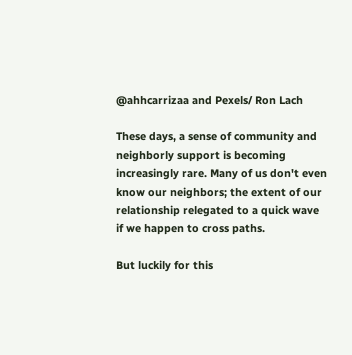@ahhcarrizaa and Pexels/ Ron Lach

These days, a sense of community and neighborly support is becoming increasingly rare. Many of us don't even know our neighbors; the extent of our relationship relegated to a quick wave if we happen to cross paths.

But luckily for this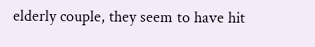elderly couple, they seem to have hit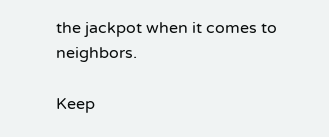the jackpot when it comes to neighbors.

Keep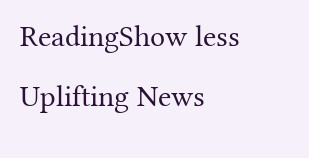ReadingShow less
Uplifting News